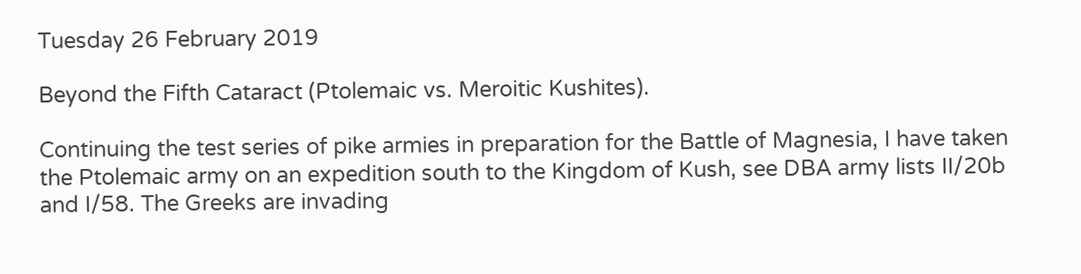Tuesday 26 February 2019

Beyond the Fifth Cataract (Ptolemaic vs. Meroitic Kushites).

Continuing the test series of pike armies in preparation for the Battle of Magnesia, I have taken the Ptolemaic army on an expedition south to the Kingdom of Kush, see DBA army lists II/20b and I/58. The Greeks are invading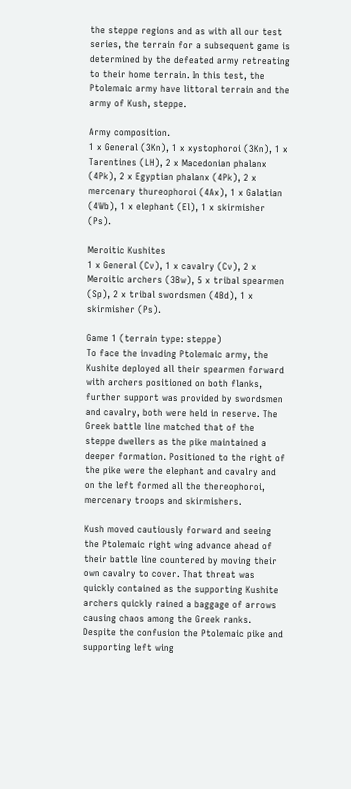the steppe regions and as with all our test series, the terrain for a subsequent game is determined by the defeated army retreating to their home terrain. In this test, the Ptolemaic army have littoral terrain and the army of Kush, steppe.

Army composition.
1 x General (3Kn), 1 x xystophoroi (3Kn), 1 x Tarentines (LH), 2 x Macedonian phalanx (4Pk), 2 x Egyptian phalanx (4Pk), 2 x mercenary thureophoroi (4Ax), 1 x Galatian (4Wb), 1 x elephant (El), 1 x skirmisher (Ps).

Meroitic Kushites
1 x General (Cv), 1 x cavalry (Cv), 2 x Meroitic archers (3Bw), 5 x tribal spearmen (Sp), 2 x tribal swordsmen (4Bd), 1 x skirmisher (Ps).

Game 1 (terrain type: steppe)
To face the invading Ptolemaic army, the Kushite deployed all their spearmen forward with archers positioned on both flanks, further support was provided by swordsmen and cavalry, both were held in reserve. The Greek battle line matched that of the steppe dwellers as the pike maintained a deeper formation. Positioned to the right of the pike were the elephant and cavalry and on the left formed all the thereophoroi, mercenary troops and skirmishers.

Kush moved cautiously forward and seeing the Ptolemaic right wing advance ahead of their battle line countered by moving their own cavalry to cover. That threat was quickly contained as the supporting Kushite archers quickly rained a baggage of arrows causing chaos among the Greek ranks. Despite the confusion the Ptolemaic pike and supporting left wing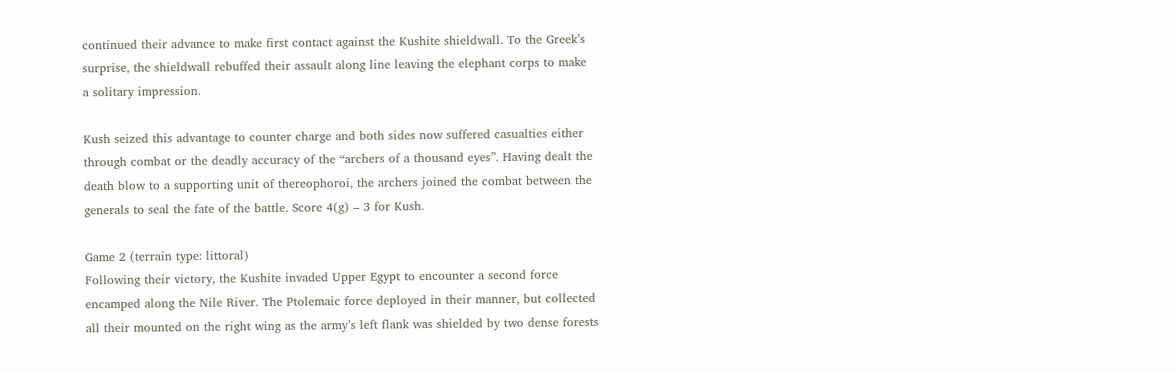continued their advance to make first contact against the Kushite shieldwall. To the Greek’s surprise, the shieldwall rebuffed their assault along line leaving the elephant corps to make a solitary impression.

Kush seized this advantage to counter charge and both sides now suffered casualties either through combat or the deadly accuracy of the “archers of a thousand eyes”. Having dealt the death blow to a supporting unit of thereophoroi, the archers joined the combat between the generals to seal the fate of the battle. Score 4(g) – 3 for Kush.

Game 2 (terrain type: littoral)
Following their victory, the Kushite invaded Upper Egypt to encounter a second force encamped along the Nile River. The Ptolemaic force deployed in their manner, but collected all their mounted on the right wing as the army’s left flank was shielded by two dense forests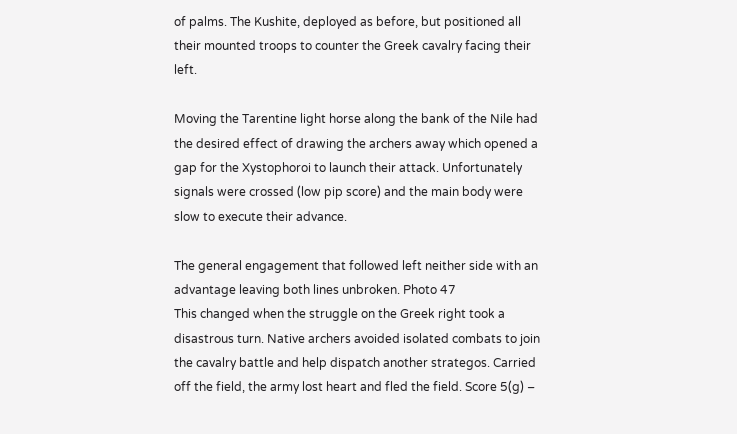of palms. The Kushite, deployed as before, but positioned all their mounted troops to counter the Greek cavalry facing their left.

Moving the Tarentine light horse along the bank of the Nile had the desired effect of drawing the archers away which opened a gap for the Xystophoroi to launch their attack. Unfortunately signals were crossed (low pip score) and the main body were slow to execute their advance.

The general engagement that followed left neither side with an advantage leaving both lines unbroken. Photo 47
This changed when the struggle on the Greek right took a disastrous turn. Native archers avoided isolated combats to join the cavalry battle and help dispatch another strategos. Carried off the field, the army lost heart and fled the field. Score 5(g) –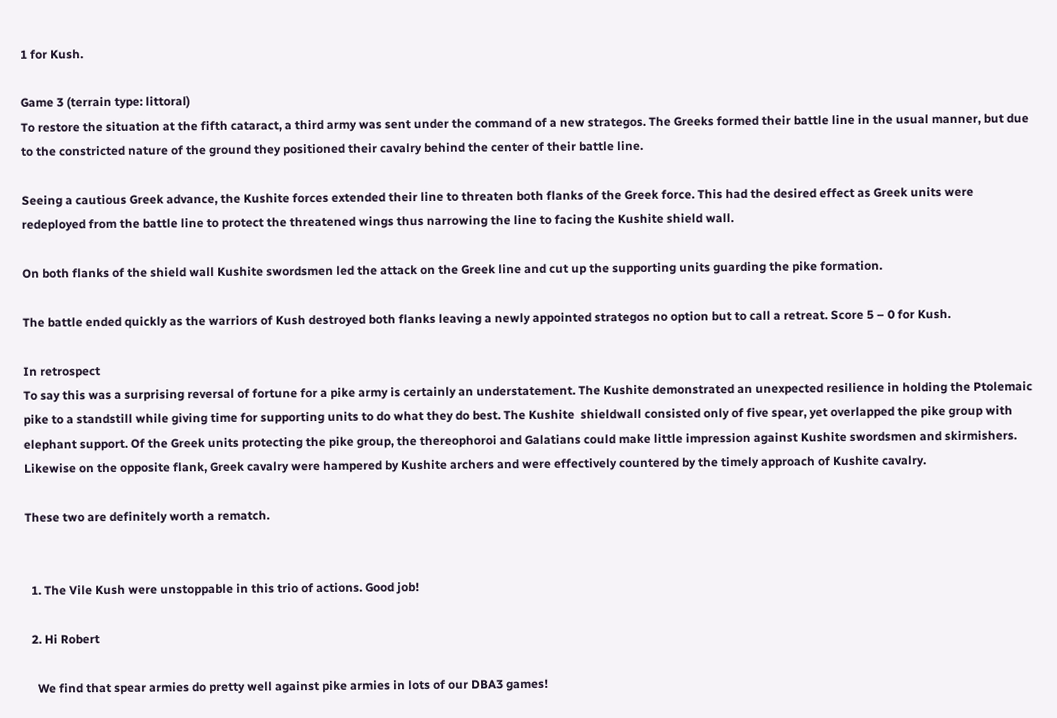1 for Kush.

Game 3 (terrain type: littoral)
To restore the situation at the fifth cataract, a third army was sent under the command of a new strategos. The Greeks formed their battle line in the usual manner, but due to the constricted nature of the ground they positioned their cavalry behind the center of their battle line.

Seeing a cautious Greek advance, the Kushite forces extended their line to threaten both flanks of the Greek force. This had the desired effect as Greek units were redeployed from the battle line to protect the threatened wings thus narrowing the line to facing the Kushite shield wall.

On both flanks of the shield wall Kushite swordsmen led the attack on the Greek line and cut up the supporting units guarding the pike formation.

The battle ended quickly as the warriors of Kush destroyed both flanks leaving a newly appointed strategos no option but to call a retreat. Score 5 – 0 for Kush.

In retrospect
To say this was a surprising reversal of fortune for a pike army is certainly an understatement. The Kushite demonstrated an unexpected resilience in holding the Ptolemaic pike to a standstill while giving time for supporting units to do what they do best. The Kushite  shieldwall consisted only of five spear, yet overlapped the pike group with elephant support. Of the Greek units protecting the pike group, the thereophoroi and Galatians could make little impression against Kushite swordsmen and skirmishers. Likewise on the opposite flank, Greek cavalry were hampered by Kushite archers and were effectively countered by the timely approach of Kushite cavalry.

These two are definitely worth a rematch.


  1. The Vile Kush were unstoppable in this trio of actions. Good job!

  2. Hi Robert

    We find that spear armies do pretty well against pike armies in lots of our DBA3 games!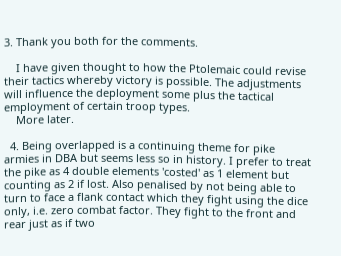3. Thank you both for the comments.

    I have given thought to how the Ptolemaic could revise their tactics whereby victory is possible. The adjustments will influence the deployment some plus the tactical employment of certain troop types.
    More later.

  4. Being overlapped is a continuing theme for pike armies in DBA but seems less so in history. I prefer to treat the pike as 4 double elements 'costed' as 1 element but counting as 2 if lost. Also penalised by not being able to turn to face a flank contact which they fight using the dice only, i.e. zero combat factor. They fight to the front and rear just as if two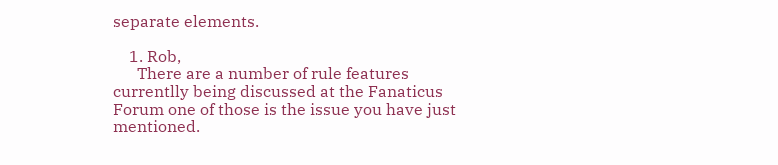separate elements.

    1. Rob,
      There are a number of rule features currentlly being discussed at the Fanaticus Forum one of those is the issue you have just mentioned.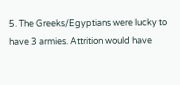5. The Greeks/Egyptians were lucky to have 3 armies. Attrition would have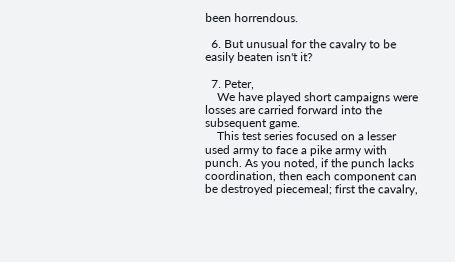been horrendous.

  6. But unusual for the cavalry to be easily beaten isn't it?

  7. Peter,
    We have played short campaigns were losses are carried forward into the subsequent game.
    This test series focused on a lesser used army to face a pike army with punch. As you noted, if the punch lacks coordination, then each component can be destroyed piecemeal; first the cavalry,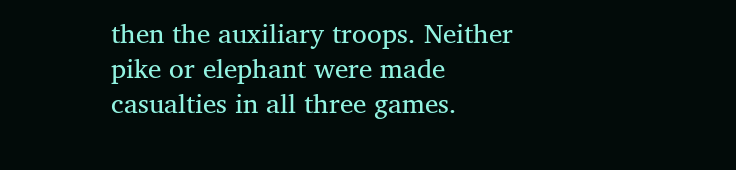then the auxiliary troops. Neither pike or elephant were made casualties in all three games.